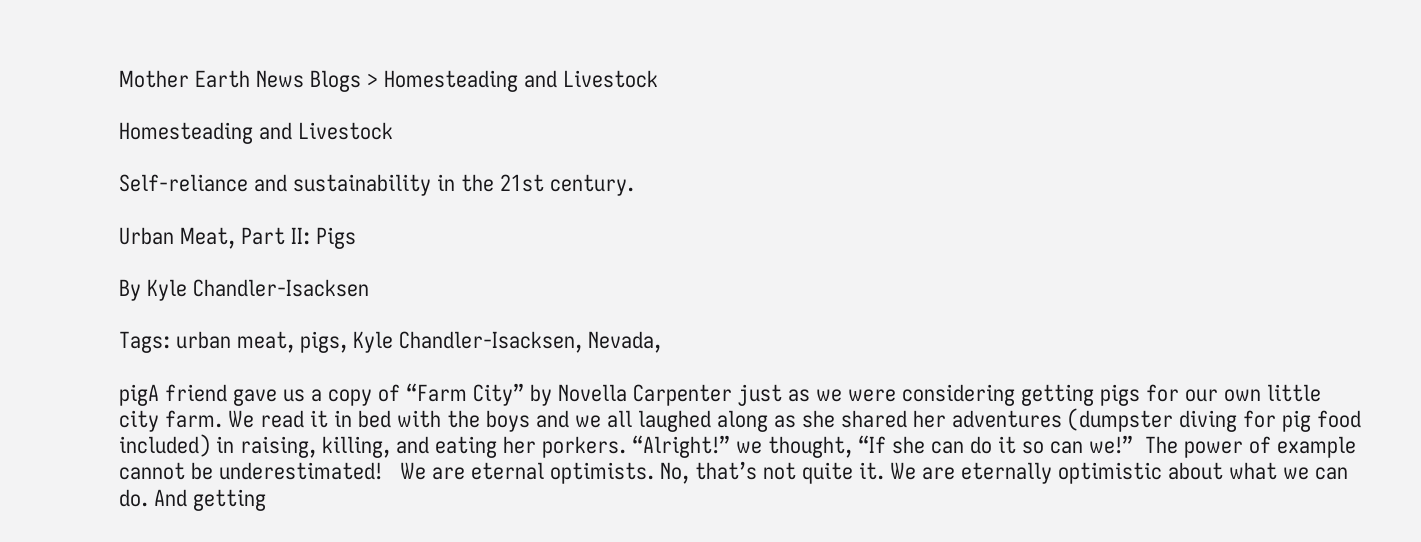Mother Earth News Blogs > Homesteading and Livestock

Homesteading and Livestock

Self-reliance and sustainability in the 21st century.

Urban Meat, Part II: Pigs

By Kyle Chandler-Isacksen

Tags: urban meat, pigs, Kyle Chandler-Isacksen, Nevada,

pigA friend gave us a copy of “Farm City” by Novella Carpenter just as we were considering getting pigs for our own little city farm. We read it in bed with the boys and we all laughed along as she shared her adventures (dumpster diving for pig food included) in raising, killing, and eating her porkers. “Alright!” we thought, “If she can do it so can we!”  The power of example cannot be underestimated!   We are eternal optimists. No, that’s not quite it. We are eternally optimistic about what we can do. And getting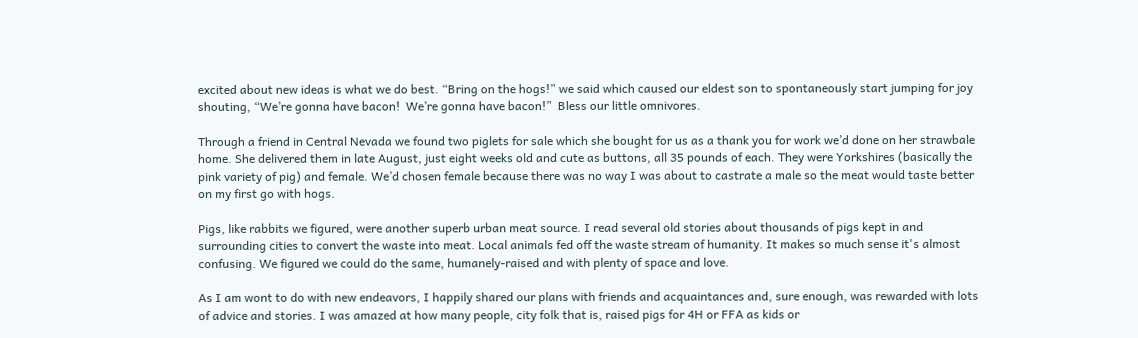excited about new ideas is what we do best. “Bring on the hogs!” we said which caused our eldest son to spontaneously start jumping for joy shouting, “We’re gonna have bacon!  We’re gonna have bacon!”  Bless our little omnivores.

Through a friend in Central Nevada we found two piglets for sale which she bought for us as a thank you for work we’d done on her strawbale home. She delivered them in late August, just eight weeks old and cute as buttons, all 35 pounds of each. They were Yorkshires (basically the pink variety of pig) and female. We’d chosen female because there was no way I was about to castrate a male so the meat would taste better on my first go with hogs.

Pigs, like rabbits we figured, were another superb urban meat source. I read several old stories about thousands of pigs kept in and surrounding cities to convert the waste into meat. Local animals fed off the waste stream of humanity. It makes so much sense it's almost confusing. We figured we could do the same, humanely-raised and with plenty of space and love.

As I am wont to do with new endeavors, I happily shared our plans with friends and acquaintances and, sure enough, was rewarded with lots of advice and stories. I was amazed at how many people, city folk that is, raised pigs for 4H or FFA as kids or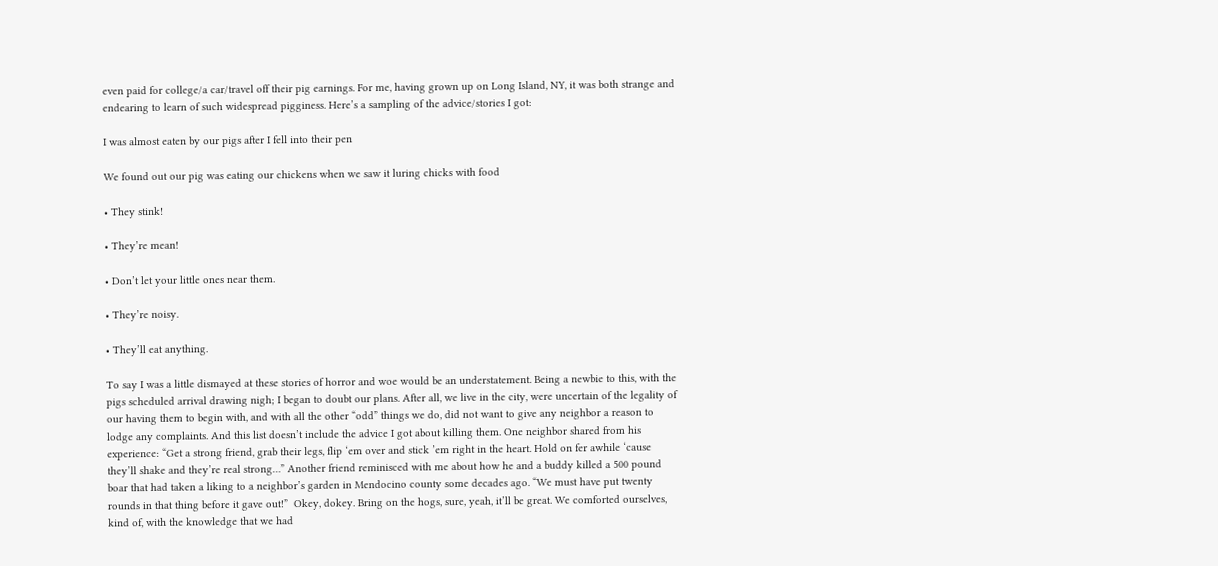even paid for college/a car/travel off their pig earnings. For me, having grown up on Long Island, NY, it was both strange and endearing to learn of such widespread pigginess. Here’s a sampling of the advice/stories I got:

I was almost eaten by our pigs after I fell into their pen

We found out our pig was eating our chickens when we saw it luring chicks with food

• They stink!

• They’re mean!

• Don’t let your little ones near them.

• They’re noisy.

• They’ll eat anything.

To say I was a little dismayed at these stories of horror and woe would be an understatement. Being a newbie to this, with the pigs scheduled arrival drawing nigh; I began to doubt our plans. After all, we live in the city, were uncertain of the legality of our having them to begin with, and with all the other “odd” things we do, did not want to give any neighbor a reason to lodge any complaints. And this list doesn’t include the advice I got about killing them. One neighbor shared from his experience: “Get a strong friend, grab their legs, flip ‘em over and stick ’em right in the heart. Hold on fer awhile ‘cause they’ll shake and they’re real strong…” Another friend reminisced with me about how he and a buddy killed a 500 pound boar that had taken a liking to a neighbor’s garden in Mendocino county some decades ago. “We must have put twenty rounds in that thing before it gave out!”  Okey, dokey. Bring on the hogs, sure, yeah, it’ll be great. We comforted ourselves, kind of, with the knowledge that we had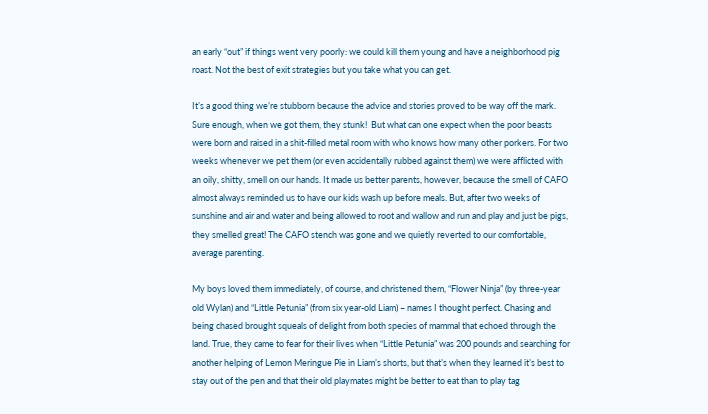an early “out” if things went very poorly: we could kill them young and have a neighborhood pig roast. Not the best of exit strategies but you take what you can get.

It’s a good thing we’re stubborn because the advice and stories proved to be way off the mark. Sure enough, when we got them, they stunk!  But what can one expect when the poor beasts were born and raised in a shit-filled metal room with who knows how many other porkers. For two weeks whenever we pet them (or even accidentally rubbed against them) we were afflicted with an oily, shitty, smell on our hands. It made us better parents, however, because the smell of CAFO almost always reminded us to have our kids wash up before meals. But, after two weeks of sunshine and air and water and being allowed to root and wallow and run and play and just be pigs, they smelled great! The CAFO stench was gone and we quietly reverted to our comfortable, average parenting.

My boys loved them immediately, of course, and christened them, “Flower Ninja” (by three-year old Wylan) and “Little Petunia” (from six year-old Liam) – names I thought perfect. Chasing and being chased brought squeals of delight from both species of mammal that echoed through the land. True, they came to fear for their lives when “Little Petunia” was 200 pounds and searching for another helping of Lemon Meringue Pie in Liam’s shorts, but that’s when they learned it’s best to stay out of the pen and that their old playmates might be better to eat than to play tag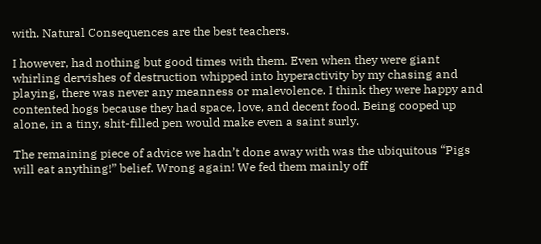with. Natural Consequences are the best teachers.

I however, had nothing but good times with them. Even when they were giant whirling dervishes of destruction whipped into hyperactivity by my chasing and playing, there was never any meanness or malevolence. I think they were happy and contented hogs because they had space, love, and decent food. Being cooped up alone, in a tiny, shit-filled pen would make even a saint surly.

The remaining piece of advice we hadn’t done away with was the ubiquitous “Pigs will eat anything!” belief. Wrong again! We fed them mainly off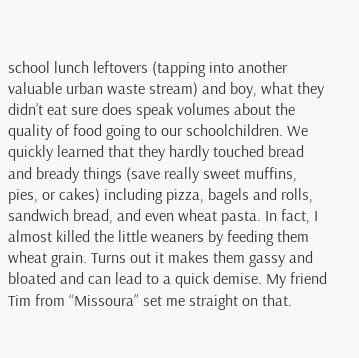school lunch leftovers (tapping into another valuable urban waste stream) and boy, what they didn’t eat sure does speak volumes about the quality of food going to our schoolchildren. We quickly learned that they hardly touched bread and bready things (save really sweet muffins, pies, or cakes) including pizza, bagels and rolls, sandwich bread, and even wheat pasta. In fact, I almost killed the little weaners by feeding them wheat grain. Turns out it makes them gassy and bloated and can lead to a quick demise. My friend Tim from “Missoura” set me straight on that.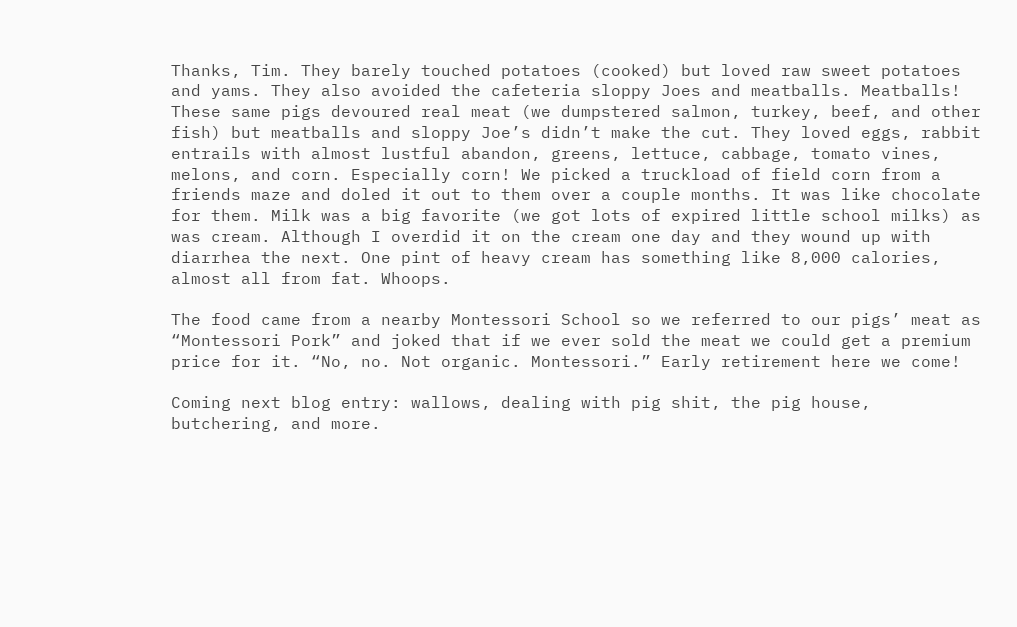Thanks, Tim. They barely touched potatoes (cooked) but loved raw sweet potatoes and yams. They also avoided the cafeteria sloppy Joes and meatballs. Meatballs!  These same pigs devoured real meat (we dumpstered salmon, turkey, beef, and other fish) but meatballs and sloppy Joe’s didn’t make the cut. They loved eggs, rabbit entrails with almost lustful abandon, greens, lettuce, cabbage, tomato vines, melons, and corn. Especially corn! We picked a truckload of field corn from a friends maze and doled it out to them over a couple months. It was like chocolate for them. Milk was a big favorite (we got lots of expired little school milks) as was cream. Although I overdid it on the cream one day and they wound up with diarrhea the next. One pint of heavy cream has something like 8,000 calories, almost all from fat. Whoops.

The food came from a nearby Montessori School so we referred to our pigs’ meat as “Montessori Pork” and joked that if we ever sold the meat we could get a premium price for it. “No, no. Not organic. Montessori.” Early retirement here we come!

Coming next blog entry: wallows, dealing with pig shit, the pig house, butchering, and more.